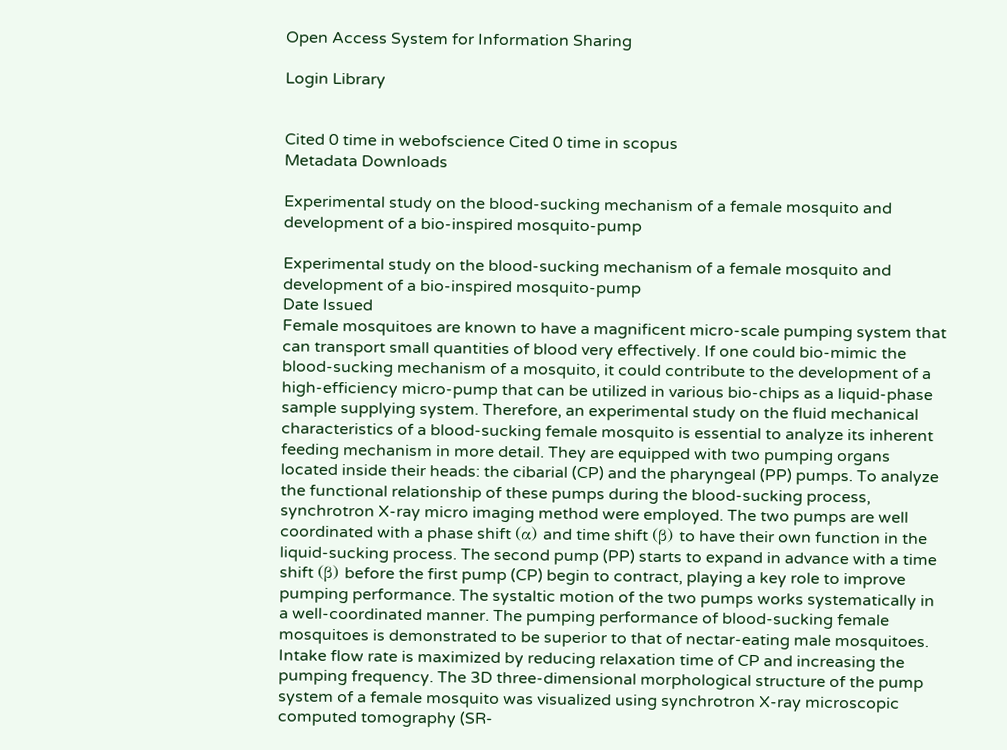Open Access System for Information Sharing

Login Library


Cited 0 time in webofscience Cited 0 time in scopus
Metadata Downloads

Experimental study on the blood-sucking mechanism of a female mosquito and development of a bio-inspired mosquito-pump

Experimental study on the blood-sucking mechanism of a female mosquito and development of a bio-inspired mosquito-pump
Date Issued
Female mosquitoes are known to have a magnificent micro-scale pumping system that can transport small quantities of blood very effectively. If one could bio-mimic the blood-sucking mechanism of a mosquito, it could contribute to the development of a high-efficiency micro-pump that can be utilized in various bio-chips as a liquid-phase sample supplying system. Therefore, an experimental study on the fluid mechanical characteristics of a blood-sucking female mosquito is essential to analyze its inherent feeding mechanism in more detail. They are equipped with two pumping organs located inside their heads: the cibarial (CP) and the pharyngeal (PP) pumps. To analyze the functional relationship of these pumps during the blood-sucking process, synchrotron X-ray micro imaging method were employed. The two pumps are well coordinated with a phase shift (α) and time shift (β) to have their own function in the liquid-sucking process. The second pump (PP) starts to expand in advance with a time shift (β) before the first pump (CP) begin to contract, playing a key role to improve pumping performance. The systaltic motion of the two pumps works systematically in a well-coordinated manner. The pumping performance of blood-sucking female mosquitoes is demonstrated to be superior to that of nectar-eating male mosquitoes. Intake flow rate is maximized by reducing relaxation time of CP and increasing the pumping frequency. The 3D three-dimensional morphological structure of the pump system of a female mosquito was visualized using synchrotron X-ray microscopic computed tomography (SR-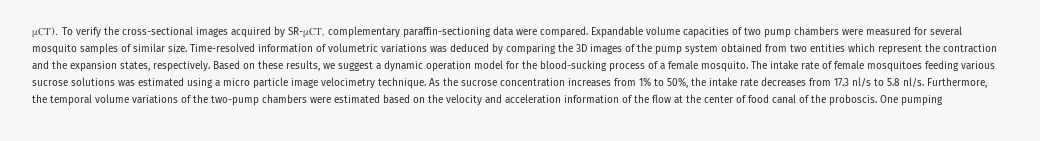μCT). To verify the cross-sectional images acquired by SR-μCT, complementary paraffin-sectioning data were compared. Expandable volume capacities of two pump chambers were measured for several mosquito samples of similar size. Time-resolved information of volumetric variations was deduced by comparing the 3D images of the pump system obtained from two entities which represent the contraction and the expansion states, respectively. Based on these results, we suggest a dynamic operation model for the blood-sucking process of a female mosquito. The intake rate of female mosquitoes feeding various sucrose solutions was estimated using a micro particle image velocimetry technique. As the sucrose concentration increases from 1% to 50%, the intake rate decreases from 17.3 nl/s to 5.8 nl/s. Furthermore, the temporal volume variations of the two-pump chambers were estimated based on the velocity and acceleration information of the flow at the center of food canal of the proboscis. One pumping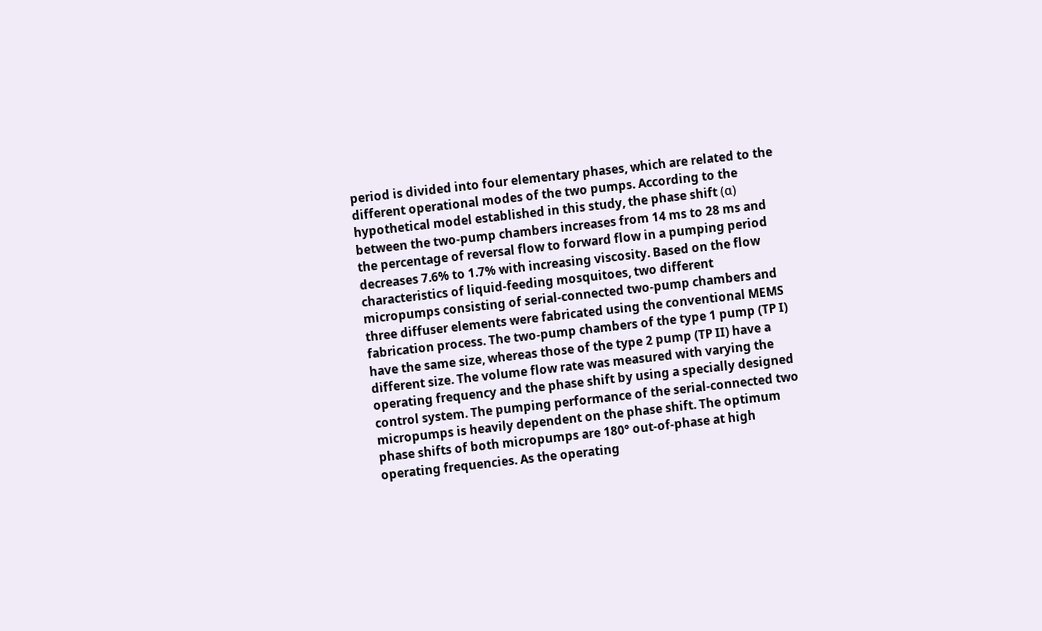period is divided into four elementary phases, which are related to the different operational modes of the two pumps. According to the hypothetical model established in this study, the phase shift (α) between the two-pump chambers increases from 14 ms to 28 ms and the percentage of reversal flow to forward flow in a pumping period decreases 7.6% to 1.7% with increasing viscosity. Based on the flow characteristics of liquid-feeding mosquitoes, two different micropumps consisting of serial-connected two-pump chambers and three diffuser elements were fabricated using the conventional MEMS fabrication process. The two-pump chambers of the type 1 pump (TP I) have the same size, whereas those of the type 2 pump (TP II) have a different size. The volume flow rate was measured with varying the operating frequency and the phase shift by using a specially designed control system. The pumping performance of the serial-connected two micropumps is heavily dependent on the phase shift. The optimum phase shifts of both micropumps are 180° out-of-phase at high operating frequencies. As the operating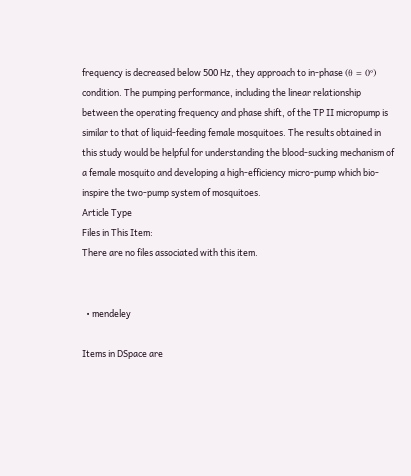frequency is decreased below 500 Hz, they approach to in-phase (θ = 0°) condition. The pumping performance, including the linear relationship between the operating frequency and phase shift, of the TP II micropump is similar to that of liquid-feeding female mosquitoes. The results obtained in this study would be helpful for understanding the blood-sucking mechanism of a female mosquito and developing a high-efficiency micro-pump which bio-inspire the two-pump system of mosquitoes.
Article Type
Files in This Item:
There are no files associated with this item.


  • mendeley

Items in DSpace are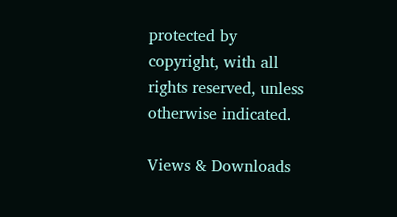protected by copyright, with all rights reserved, unless otherwise indicated.

Views & Downloads